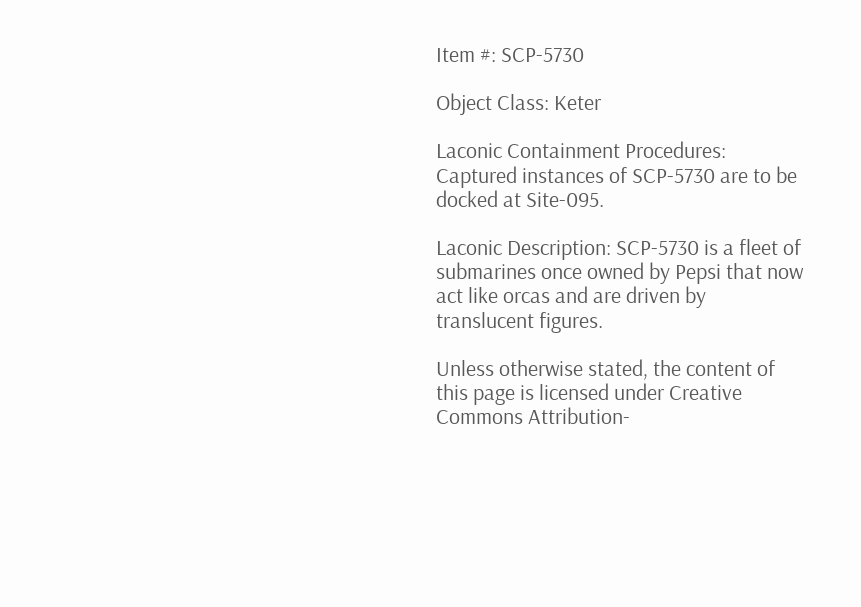Item #: SCP-5730

Object Class: Keter

Laconic Containment Procedures: Captured instances of SCP-5730 are to be docked at Site-095.

Laconic Description: SCP-5730 is a fleet of submarines once owned by Pepsi that now act like orcas and are driven by translucent figures.

Unless otherwise stated, the content of this page is licensed under Creative Commons Attribution-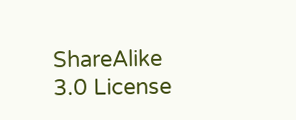ShareAlike 3.0 License